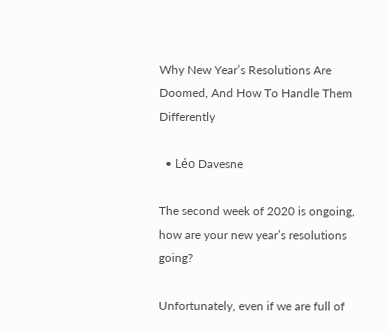Why New Year’s Resolutions Are Doomed, And How To Handle Them Differently

  • Léo Davesne

The second week of 2020 is ongoing, how are your new year’s resolutions going?

Unfortunately, even if we are full of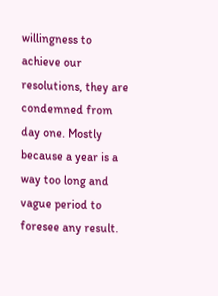willingness to achieve our resolutions, they are condemned from day one. Mostly because a year is a way too long and vague period to foresee any result.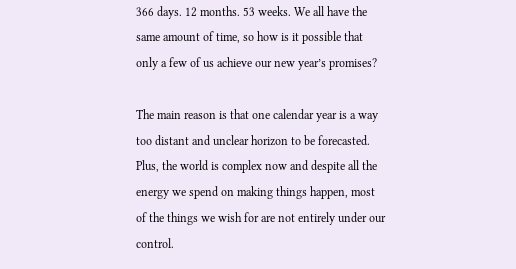366 days. 12 months. 53 weeks. We all have the same amount of time, so how is it possible that only a few of us achieve our new year’s promises?

The main reason is that one calendar year is a way too distant and unclear horizon to be forecasted. Plus, the world is complex now and despite all the energy we spend on making things happen, most of the things we wish for are not entirely under our control.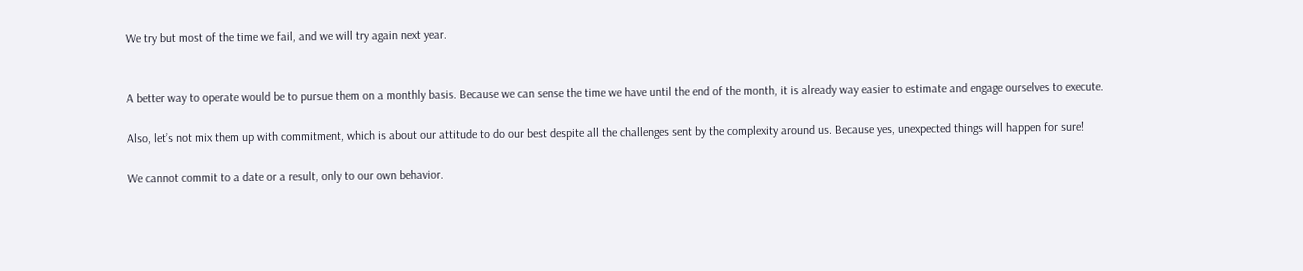We try but most of the time we fail, and we will try again next year.


A better way to operate would be to pursue them on a monthly basis. Because we can sense the time we have until the end of the month, it is already way easier to estimate and engage ourselves to execute.

Also, let’s not mix them up with commitment, which is about our attitude to do our best despite all the challenges sent by the complexity around us. Because yes, unexpected things will happen for sure!

We cannot commit to a date or a result, only to our own behavior.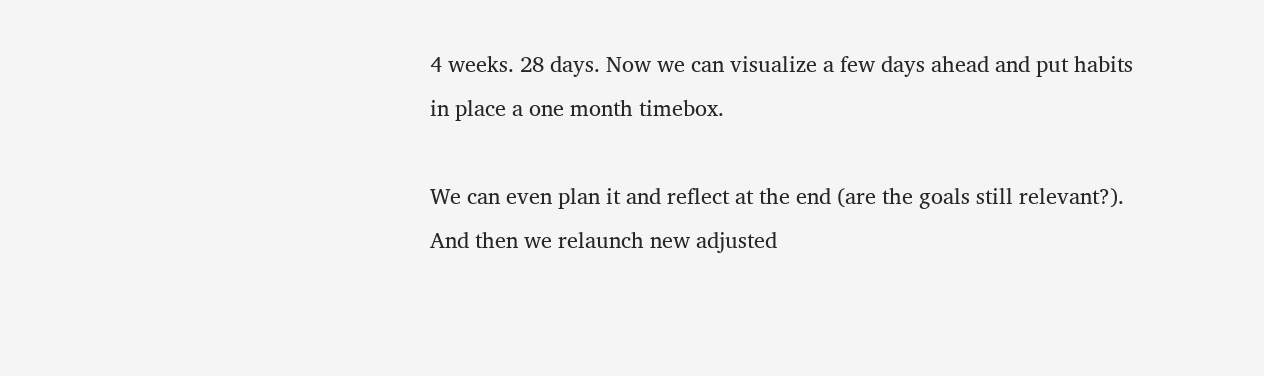4 weeks. 28 days. Now we can visualize a few days ahead and put habits in place a one month timebox.

We can even plan it and reflect at the end (are the goals still relevant?). And then we relaunch new adjusted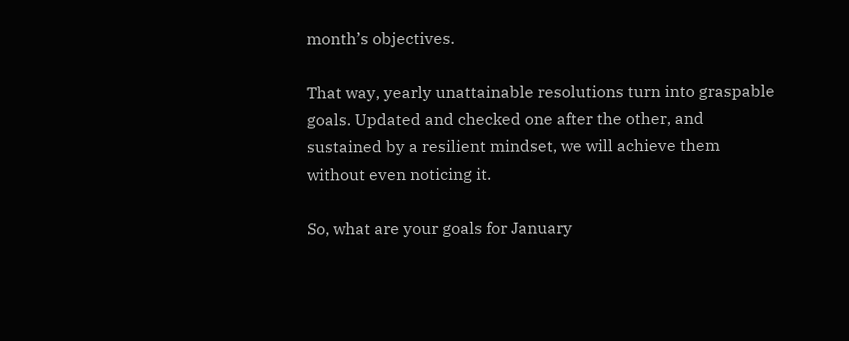month’s objectives.

That way, yearly unattainable resolutions turn into graspable goals. Updated and checked one after the other, and sustained by a resilient mindset, we will achieve them without even noticing it.

So, what are your goals for January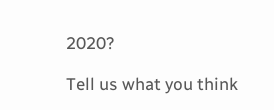2020?

Tell us what you think